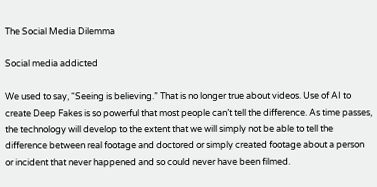The Social Media Dilemma

Social media addicted

We used to say, “Seeing is believing.” That is no longer true about videos. Use of AI to create Deep Fakes is so powerful that most people can’t tell the difference. As time passes, the technology will develop to the extent that we will simply not be able to tell the difference between real footage and doctored or simply created footage about a person or incident that never happened and so could never have been filmed.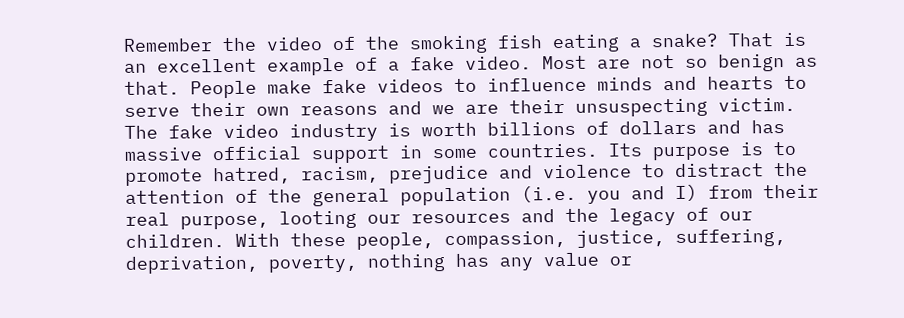Remember the video of the smoking fish eating a snake? That is an excellent example of a fake video. Most are not so benign as that. People make fake videos to influence minds and hearts to serve their own reasons and we are their unsuspecting victim. The fake video industry is worth billions of dollars and has massive official support in some countries. Its purpose is to promote hatred, racism, prejudice and violence to distract the attention of the general population (i.e. you and I) from their real purpose, looting our resources and the legacy of our children. With these people, compassion, justice, suffering, deprivation, poverty, nothing has any value or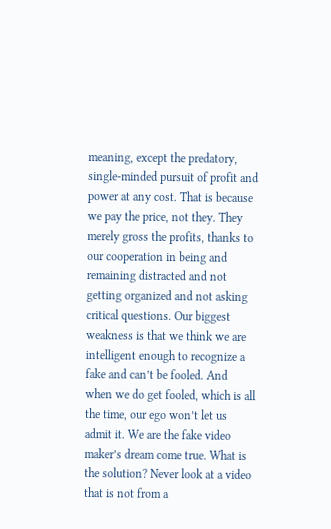meaning, except the predatory, single-minded pursuit of profit and power at any cost. That is because we pay the price, not they. They merely gross the profits, thanks to our cooperation in being and remaining distracted and not getting organized and not asking critical questions. Our biggest weakness is that we think we are intelligent enough to recognize a fake and can’t be fooled. And when we do get fooled, which is all the time, our ego won’t let us admit it. We are the fake video maker’s dream come true. What is the solution? Never look at a video that is not from a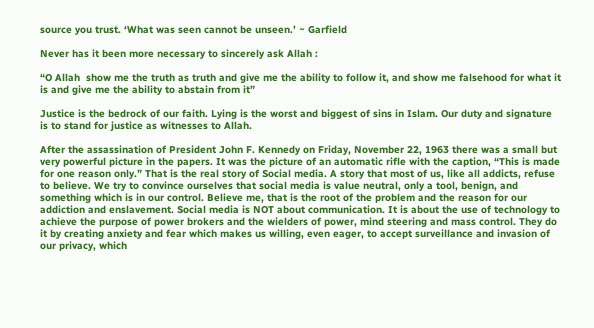source you trust. ‘What was seen cannot be unseen.’ ~ Garfield

Never has it been more necessary to sincerely ask Allah :

“O Allah  show me the truth as truth and give me the ability to follow it, and show me falsehood for what it is and give me the ability to abstain from it”

Justice is the bedrock of our faith. Lying is the worst and biggest of sins in Islam. Our duty and signature is to stand for justice as witnesses to Allah.

After the assassination of President John F. Kennedy on Friday, November 22, 1963 there was a small but very powerful picture in the papers. It was the picture of an automatic rifle with the caption, “This is made for one reason only.” That is the real story of Social media. A story that most of us, like all addicts, refuse to believe. We try to convince ourselves that social media is value neutral, only a tool, benign, and something which is in our control. Believe me, that is the root of the problem and the reason for our addiction and enslavement. Social media is NOT about communication. It is about the use of technology to achieve the purpose of power brokers and the wielders of power, mind steering and mass control. They do it by creating anxiety and fear which makes us willing, even eager, to accept surveillance and invasion of our privacy, which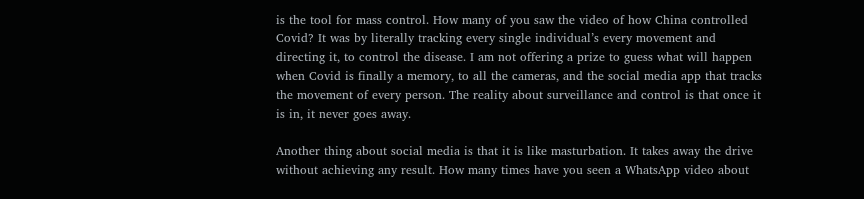is the tool for mass control. How many of you saw the video of how China controlled Covid? It was by literally tracking every single individual’s every movement and directing it, to control the disease. I am not offering a prize to guess what will happen when Covid is finally a memory, to all the cameras, and the social media app that tracks the movement of every person. The reality about surveillance and control is that once it is in, it never goes away.

Another thing about social media is that it is like masturbation. It takes away the drive without achieving any result. How many times have you seen a WhatsApp video about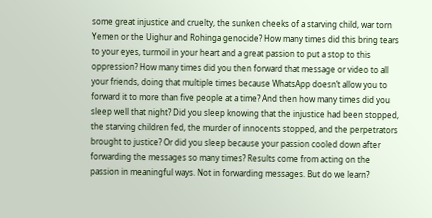some great injustice and cruelty, the sunken cheeks of a starving child, war torn Yemen or the Uighur and Rohinga genocide? How many times did this bring tears to your eyes, turmoil in your heart and a great passion to put a stop to this oppression? How many times did you then forward that message or video to all your friends, doing that multiple times because WhatsApp doesn’t allow you to forward it to more than five people at a time? And then how many times did you sleep well that night? Did you sleep knowing that the injustice had been stopped, the starving children fed, the murder of innocents stopped, and the perpetrators brought to justice? Or did you sleep because your passion cooled down after forwarding the messages so many times? Results come from acting on the passion in meaningful ways. Not in forwarding messages. But do we learn?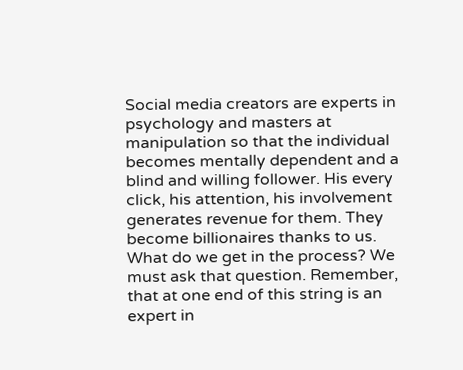Social media creators are experts in psychology and masters at manipulation so that the individual becomes mentally dependent and a blind and willing follower. His every click, his attention, his involvement generates revenue for them. They become billionaires thanks to us. What do we get in the process? We must ask that question. Remember, that at one end of this string is an expert in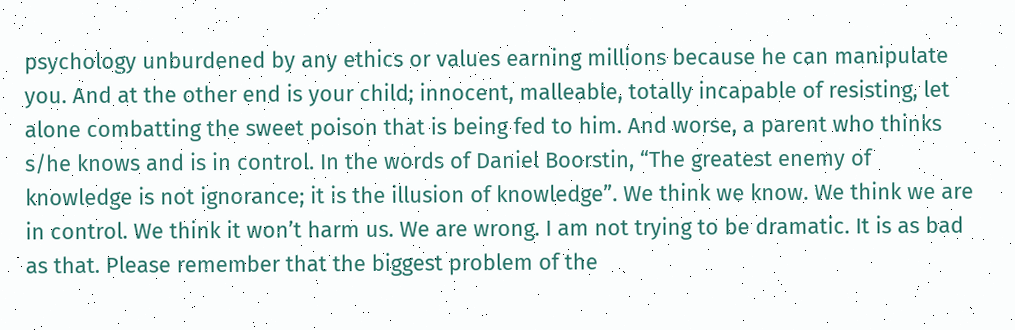psychology unburdened by any ethics or values earning millions because he can manipulate you. And at the other end is your child; innocent, malleable, totally incapable of resisting, let alone combatting the sweet poison that is being fed to him. And worse, a parent who thinks s/he knows and is in control. In the words of Daniel Boorstin, “The greatest enemy of knowledge is not ignorance; it is the illusion of knowledge”. We think we know. We think we are in control. We think it won’t harm us. We are wrong. I am not trying to be dramatic. It is as bad as that. Please remember that the biggest problem of the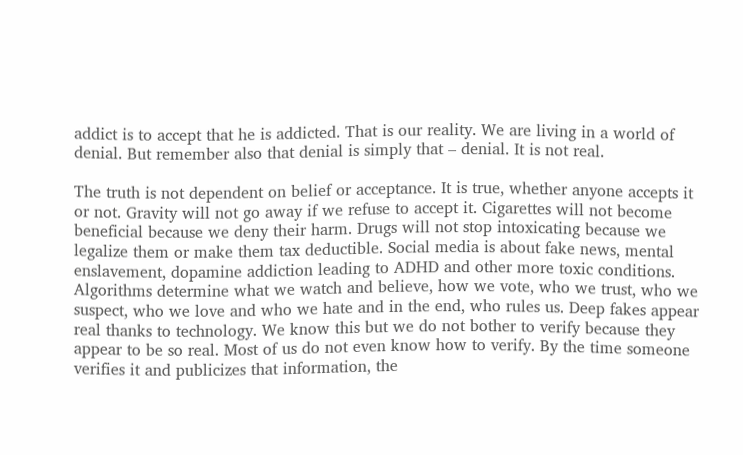addict is to accept that he is addicted. That is our reality. We are living in a world of denial. But remember also that denial is simply that – denial. It is not real.

The truth is not dependent on belief or acceptance. It is true, whether anyone accepts it or not. Gravity will not go away if we refuse to accept it. Cigarettes will not become beneficial because we deny their harm. Drugs will not stop intoxicating because we legalize them or make them tax deductible. Social media is about fake news, mental enslavement, dopamine addiction leading to ADHD and other more toxic conditions. Algorithms determine what we watch and believe, how we vote, who we trust, who we suspect, who we love and who we hate and in the end, who rules us. Deep fakes appear real thanks to technology. We know this but we do not bother to verify because they appear to be so real. Most of us do not even know how to verify. By the time someone verifies it and publicizes that information, the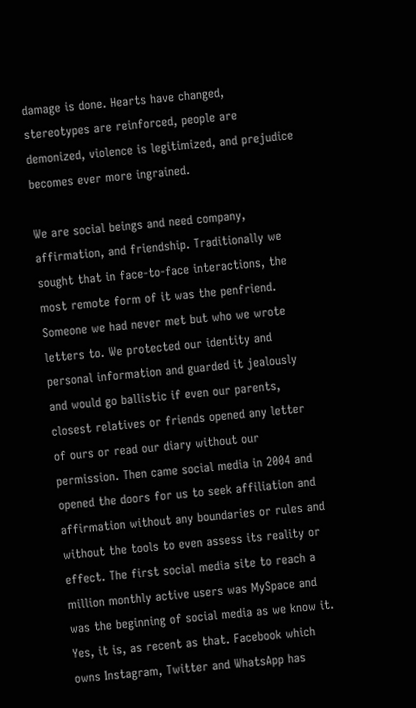damage is done. Hearts have changed, stereotypes are reinforced, people are demonized, violence is legitimized, and prejudice becomes ever more ingrained.

We are social beings and need company, affirmation, and friendship. Traditionally we sought that in face-to-face interactions, the most remote form of it was the penfriend. Someone we had never met but who we wrote letters to. We protected our identity and personal information and guarded it jealously and would go ballistic if even our parents, closest relatives or friends opened any letter of ours or read our diary without our permission. Then came social media in 2004 and opened the doors for us to seek affiliation and affirmation without any boundaries or rules and without the tools to even assess its reality or effect. The first social media site to reach a million monthly active users was MySpace and was the beginning of social media as we know it. Yes, it is, as recent as that. Facebook which owns Instagram, Twitter and WhatsApp has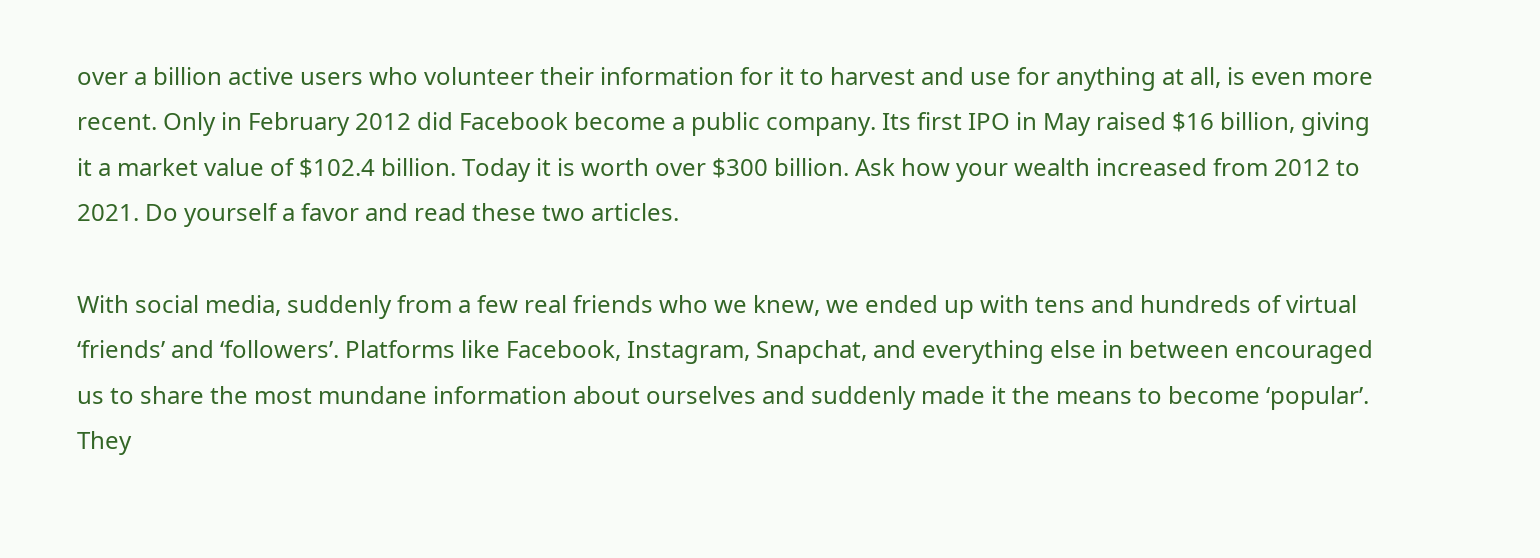over a billion active users who volunteer their information for it to harvest and use for anything at all, is even more recent. Only in February 2012 did Facebook become a public company. Its first IPO in May raised $16 billion, giving it a market value of $102.4 billion. Today it is worth over $300 billion. Ask how your wealth increased from 2012 to 2021. Do yourself a favor and read these two articles.

With social media, suddenly from a few real friends who we knew, we ended up with tens and hundreds of virtual ‘friends’ and ‘followers’. Platforms like Facebook, Instagram, Snapchat, and everything else in between encouraged us to share the most mundane information about ourselves and suddenly made it the means to become ‘popular’. They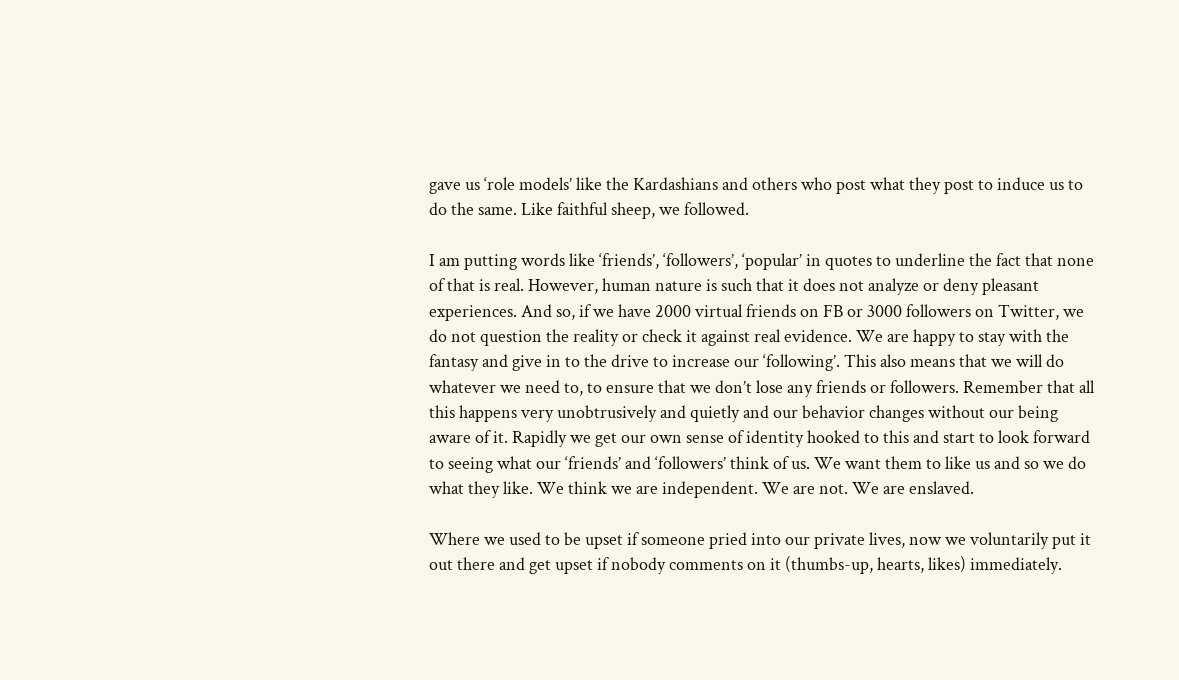gave us ‘role models’ like the Kardashians and others who post what they post to induce us to do the same. Like faithful sheep, we followed.

I am putting words like ‘friends’, ‘followers’, ‘popular’ in quotes to underline the fact that none of that is real. However, human nature is such that it does not analyze or deny pleasant experiences. And so, if we have 2000 virtual friends on FB or 3000 followers on Twitter, we do not question the reality or check it against real evidence. We are happy to stay with the fantasy and give in to the drive to increase our ‘following’. This also means that we will do whatever we need to, to ensure that we don’t lose any friends or followers. Remember that all this happens very unobtrusively and quietly and our behavior changes without our being aware of it. Rapidly we get our own sense of identity hooked to this and start to look forward to seeing what our ‘friends’ and ‘followers’ think of us. We want them to like us and so we do what they like. We think we are independent. We are not. We are enslaved.

Where we used to be upset if someone pried into our private lives, now we voluntarily put it out there and get upset if nobody comments on it (thumbs-up, hearts, likes) immediately.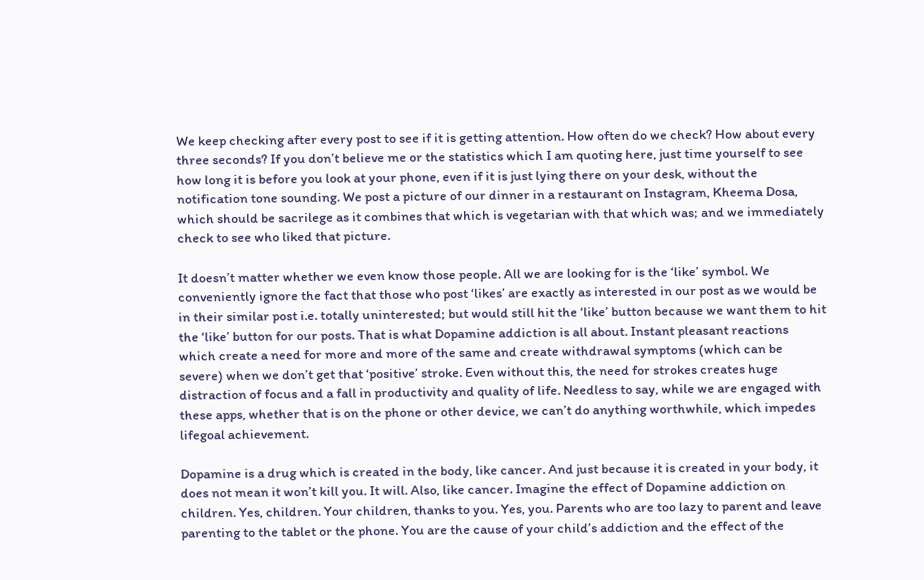We keep checking after every post to see if it is getting attention. How often do we check? How about every three seconds? If you don’t believe me or the statistics which I am quoting here, just time yourself to see how long it is before you look at your phone, even if it is just lying there on your desk, without the notification tone sounding. We post a picture of our dinner in a restaurant on Instagram, Kheema Dosa, which should be sacrilege as it combines that which is vegetarian with that which was; and we immediately check to see who liked that picture.

It doesn’t matter whether we even know those people. All we are looking for is the ‘like’ symbol. We conveniently ignore the fact that those who post ‘likes’ are exactly as interested in our post as we would be in their similar post i.e. totally uninterested; but would still hit the ‘like’ button because we want them to hit the ‘like’ button for our posts. That is what Dopamine addiction is all about. Instant pleasant reactions which create a need for more and more of the same and create withdrawal symptoms (which can be severe) when we don’t get that ‘positive’ stroke. Even without this, the need for strokes creates huge distraction of focus and a fall in productivity and quality of life. Needless to say, while we are engaged with these apps, whether that is on the phone or other device, we can’t do anything worthwhile, which impedes lifegoal achievement.

Dopamine is a drug which is created in the body, like cancer. And just because it is created in your body, it does not mean it won’t kill you. It will. Also, like cancer. Imagine the effect of Dopamine addiction on children. Yes, children. Your children, thanks to you. Yes, you. Parents who are too lazy to parent and leave parenting to the tablet or the phone. You are the cause of your child’s addiction and the effect of the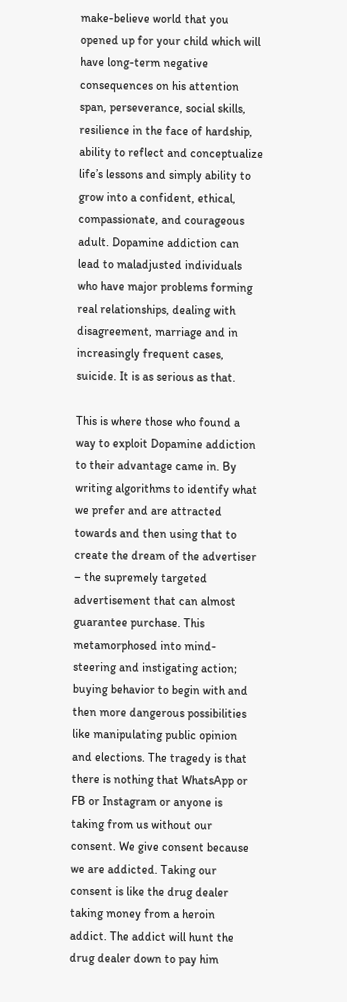make-believe world that you opened up for your child which will have long-term negative consequences on his attention span, perseverance, social skills, resilience in the face of hardship, ability to reflect and conceptualize life’s lessons and simply ability to grow into a confident, ethical, compassionate, and courageous adult. Dopamine addiction can lead to maladjusted individuals who have major problems forming real relationships, dealing with disagreement, marriage and in increasingly frequent cases, suicide. It is as serious as that.

This is where those who found a way to exploit Dopamine addiction to their advantage came in. By writing algorithms to identify what we prefer and are attracted towards and then using that to create the dream of the advertiser – the supremely targeted advertisement that can almost guarantee purchase. This metamorphosed into mind-steering and instigating action; buying behavior to begin with and then more dangerous possibilities like manipulating public opinion and elections. The tragedy is that there is nothing that WhatsApp or FB or Instagram or anyone is taking from us without our consent. We give consent because we are addicted. Taking our consent is like the drug dealer taking money from a heroin addict. The addict will hunt the drug dealer down to pay him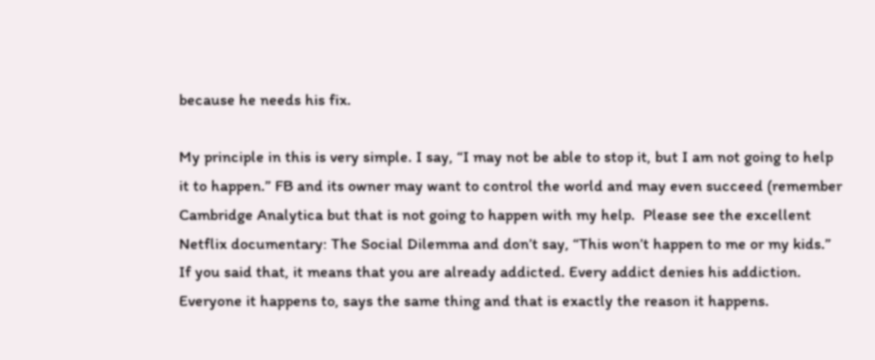because he needs his fix.

My principle in this is very simple. I say, “I may not be able to stop it, but I am not going to help it to happen.” FB and its owner may want to control the world and may even succeed (remember Cambridge Analytica but that is not going to happen with my help.  Please see the excellent Netflix documentary: The Social Dilemma and don’t say, “This won’t happen to me or my kids.” If you said that, it means that you are already addicted. Every addict denies his addiction. Everyone it happens to, says the same thing and that is exactly the reason it happens.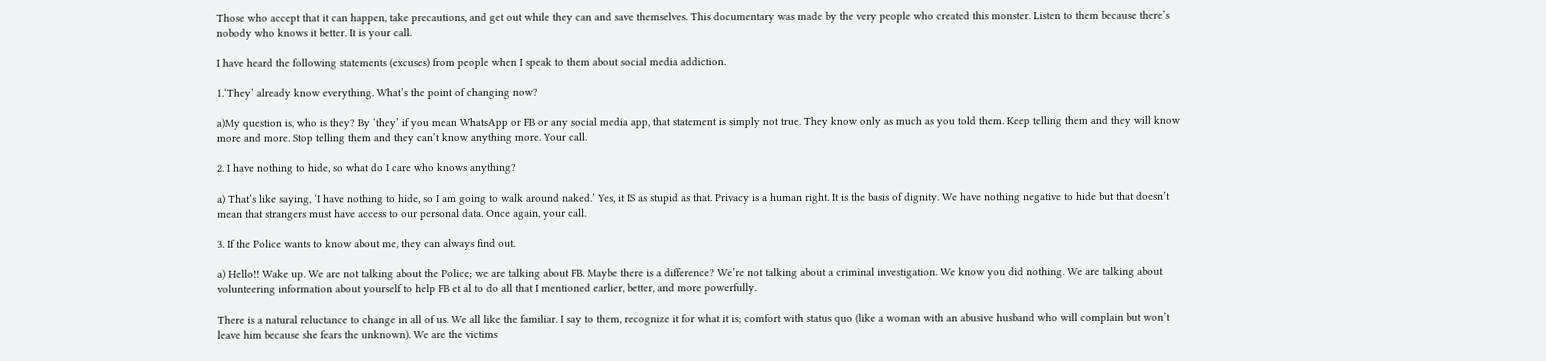Those who accept that it can happen, take precautions, and get out while they can and save themselves. This documentary was made by the very people who created this monster. Listen to them because there’s nobody who knows it better. It is your call.

I have heard the following statements (excuses) from people when I speak to them about social media addiction.

1.‘They’ already know everything. What’s the point of changing now?

a)My question is, who is they? By ‘they’ if you mean WhatsApp or FB or any social media app, that statement is simply not true. They know only as much as you told them. Keep telling them and they will know more and more. Stop telling them and they can’t know anything more. Your call.

2. I have nothing to hide, so what do I care who knows anything?

a) That’s like saying, ‘I have nothing to hide, so I am going to walk around naked.’ Yes, it IS as stupid as that. Privacy is a human right. It is the basis of dignity. We have nothing negative to hide but that doesn’t mean that strangers must have access to our personal data. Once again, your call.

3. If the Police wants to know about me, they can always find out.

a) Hello!! Wake up. We are not talking about the Police; we are talking about FB. Maybe there is a difference? We’re not talking about a criminal investigation. We know you did nothing. We are talking about volunteering information about yourself to help FB et al to do all that I mentioned earlier, better, and more powerfully.

There is a natural reluctance to change in all of us. We all like the familiar. I say to them, recognize it for what it is; comfort with status quo (like a woman with an abusive husband who will complain but won’t leave him because she fears the unknown). We are the victims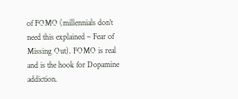of FOMO (millennials don’t need this explained – Fear of Missing Out). FOMO is real and is the hook for Dopamine addiction.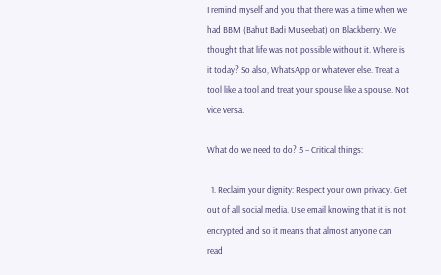I remind myself and you that there was a time when we had BBM (Bahut Badi Museebat) on Blackberry. We thought that life was not possible without it. Where is it today? So also, WhatsApp or whatever else. Treat a tool like a tool and treat your spouse like a spouse. Not vice versa.

What do we need to do? 5 – Critical things:

  1. Reclaim your dignity: Respect your own privacy. Get out of all social media. Use email knowing that it is not encrypted and so it means that almost anyone can read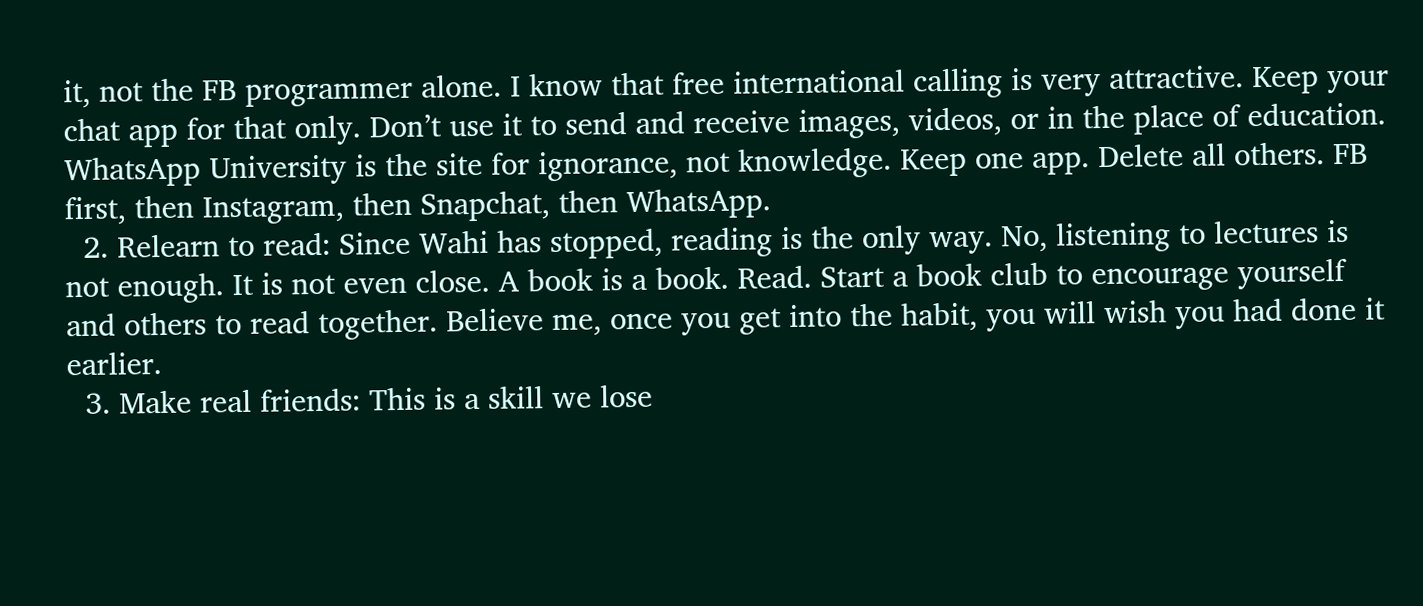it, not the FB programmer alone. I know that free international calling is very attractive. Keep your chat app for that only. Don’t use it to send and receive images, videos, or in the place of education. WhatsApp University is the site for ignorance, not knowledge. Keep one app. Delete all others. FB first, then Instagram, then Snapchat, then WhatsApp.
  2. Relearn to read: Since Wahi has stopped, reading is the only way. No, listening to lectures is not enough. It is not even close. A book is a book. Read. Start a book club to encourage yourself and others to read together. Believe me, once you get into the habit, you will wish you had done it earlier.
  3. Make real friends: This is a skill we lose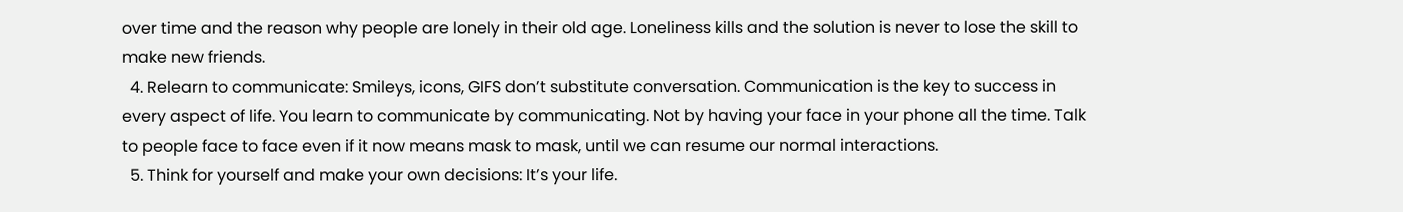over time and the reason why people are lonely in their old age. Loneliness kills and the solution is never to lose the skill to make new friends.
  4. Relearn to communicate: Smileys, icons, GIFS don’t substitute conversation. Communication is the key to success in every aspect of life. You learn to communicate by communicating. Not by having your face in your phone all the time. Talk to people face to face even if it now means mask to mask, until we can resume our normal interactions.
  5. Think for yourself and make your own decisions: It’s your life.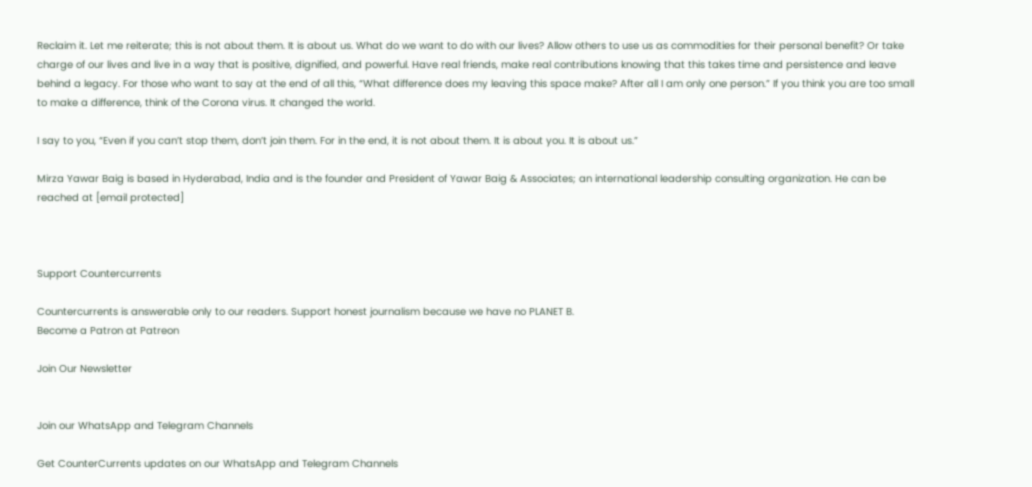Reclaim it. Let me reiterate; this is not about them. It is about us. What do we want to do with our lives? Allow others to use us as commodities for their personal benefit? Or take charge of our lives and live in a way that is positive, dignified, and powerful. Have real friends, make real contributions knowing that this takes time and persistence and leave behind a legacy. For those who want to say at the end of all this, “What difference does my leaving this space make? After all I am only one person.” If you think you are too small to make a difference, think of the Corona virus. It changed the world.

I say to you, “Even if you can’t stop them, don’t join them. For in the end, it is not about them. It is about you. It is about us.”

Mirza Yawar Baig is based in Hyderabad, India and is the founder and President of Yawar Baig & Associates; an international leadership consulting organization. He can be reached at [email protected]



Support Countercurrents

Countercurrents is answerable only to our readers. Support honest journalism because we have no PLANET B.
Become a Patron at Patreon

Join Our Newsletter


Join our WhatsApp and Telegram Channels

Get CounterCurrents updates on our WhatsApp and Telegram Channels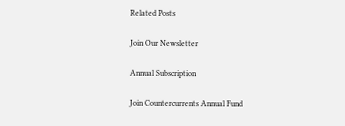Related Posts

Join Our Newsletter

Annual Subscription

Join Countercurrents Annual Fund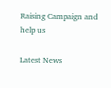Raising Campaign and help us

Latest News